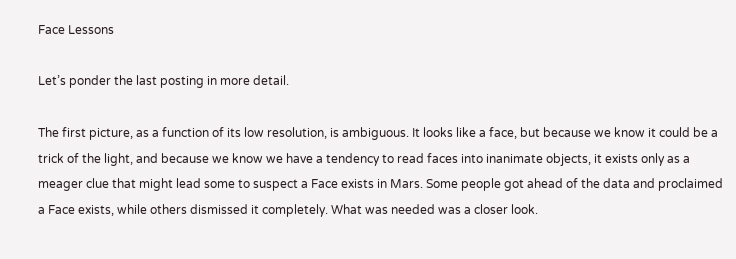Face Lessons

Let’s ponder the last posting in more detail.

The first picture, as a function of its low resolution, is ambiguous. It looks like a face, but because we know it could be a trick of the light, and because we know we have a tendency to read faces into inanimate objects, it exists only as a meager clue that might lead some to suspect a Face exists in Mars. Some people got ahead of the data and proclaimed a Face exists, while others dismissed it completely. What was needed was a closer look.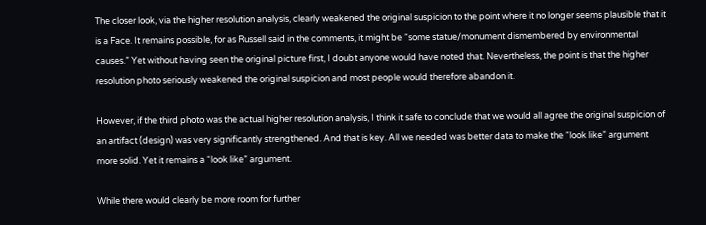The closer look, via the higher resolution analysis, clearly weakened the original suspicion to the point where it no longer seems plausible that it is a Face. It remains possible, for as Russell said in the comments, it might be “some statue/monument dismembered by environmental causes.” Yet without having seen the original picture first, I doubt anyone would have noted that. Nevertheless, the point is that the higher resolution photo seriously weakened the original suspicion and most people would therefore abandon it.

However, if the third photo was the actual higher resolution analysis, I think it safe to conclude that we would all agree the original suspicion of an artifact (design) was very significantly strengthened. And that is key. All we needed was better data to make the “look like” argument more solid. Yet it remains a “look like” argument.

While there would clearly be more room for further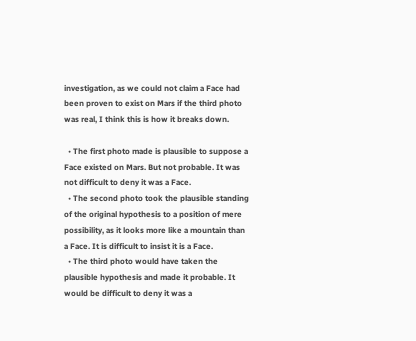investigation, as we could not claim a Face had been proven to exist on Mars if the third photo was real, I think this is how it breaks down.

  • The first photo made is plausible to suppose a Face existed on Mars. But not probable. It was not difficult to deny it was a Face.
  • The second photo took the plausible standing of the original hypothesis to a position of mere possibility, as it looks more like a mountain than a Face. It is difficult to insist it is a Face.
  • The third photo would have taken the plausible hypothesis and made it probable. It would be difficult to deny it was a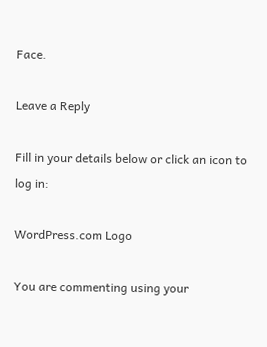Face.

Leave a Reply

Fill in your details below or click an icon to log in:

WordPress.com Logo

You are commenting using your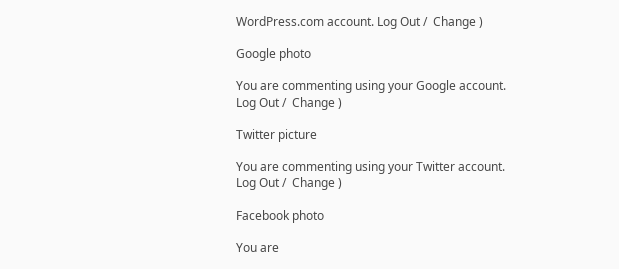WordPress.com account. Log Out /  Change )

Google photo

You are commenting using your Google account. Log Out /  Change )

Twitter picture

You are commenting using your Twitter account. Log Out /  Change )

Facebook photo

You are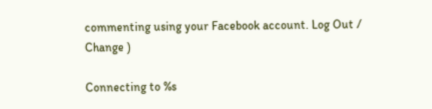commenting using your Facebook account. Log Out /  Change )

Connecting to %s